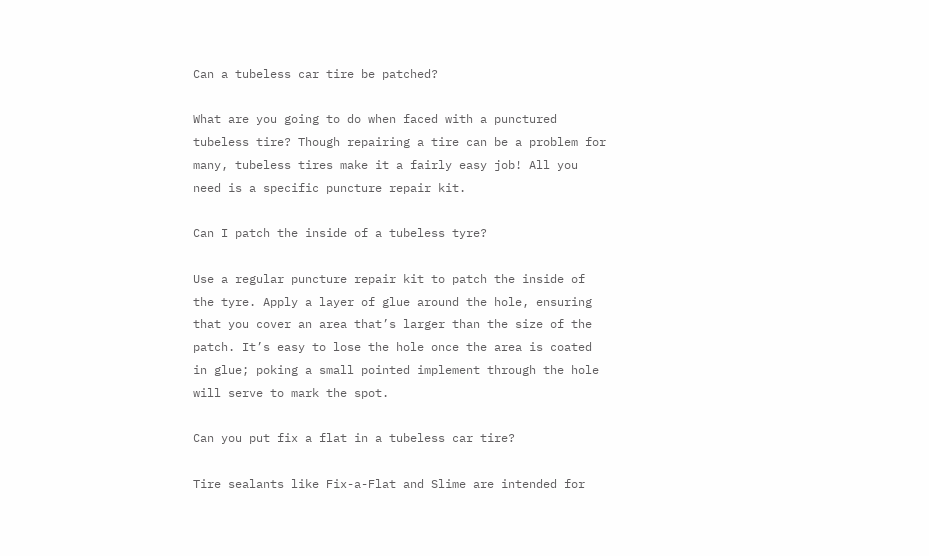Can a tubeless car tire be patched?

What are you going to do when faced with a punctured tubeless tire? Though repairing a tire can be a problem for many, tubeless tires make it a fairly easy job! All you need is a specific puncture repair kit.

Can I patch the inside of a tubeless tyre?

Use a regular puncture repair kit to patch the inside of the tyre. Apply a layer of glue around the hole, ensuring that you cover an area that’s larger than the size of the patch. It’s easy to lose the hole once the area is coated in glue; poking a small pointed implement through the hole will serve to mark the spot.

Can you put fix a flat in a tubeless car tire?

Tire sealants like Fix-a-Flat and Slime are intended for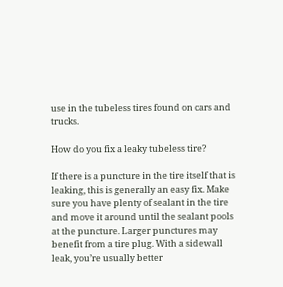use in the tubeless tires found on cars and trucks.

How do you fix a leaky tubeless tire?

If there is a puncture in the tire itself that is leaking, this is generally an easy fix. Make sure you have plenty of sealant in the tire and move it around until the sealant pools at the puncture. Larger punctures may benefit from a tire plug. With a sidewall leak, you’re usually better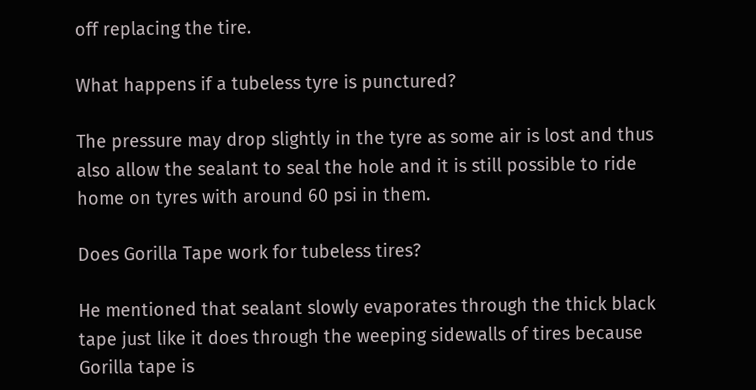off replacing the tire.

What happens if a tubeless tyre is punctured?

The pressure may drop slightly in the tyre as some air is lost and thus also allow the sealant to seal the hole and it is still possible to ride home on tyres with around 60 psi in them.

Does Gorilla Tape work for tubeless tires?

He mentioned that sealant slowly evaporates through the thick black tape just like it does through the weeping sidewalls of tires because Gorilla tape is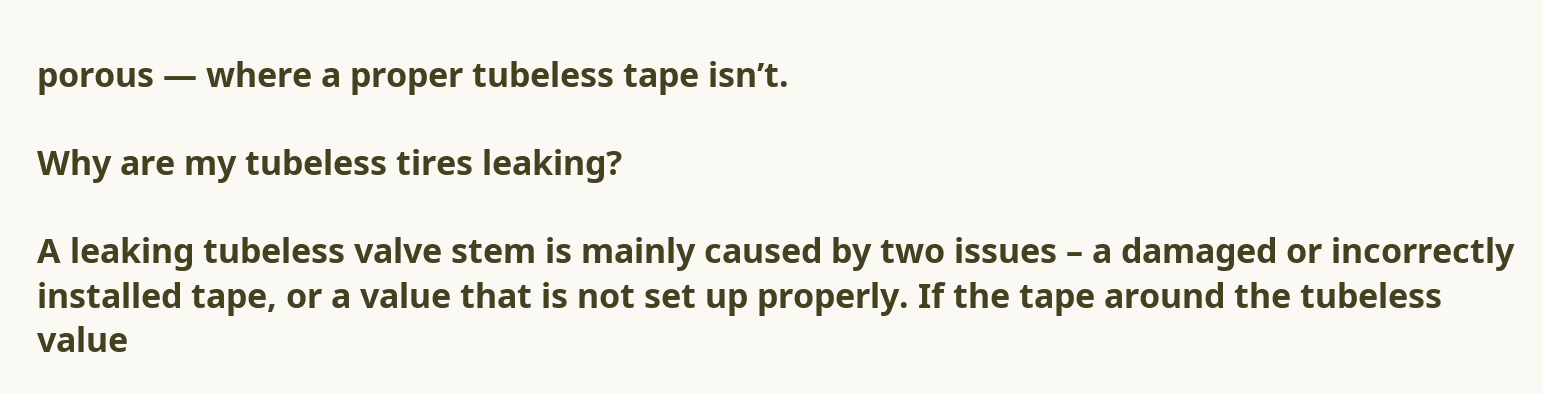porous — where a proper tubeless tape isn’t.

Why are my tubeless tires leaking?

A leaking tubeless valve stem is mainly caused by two issues – a damaged or incorrectly installed tape, or a value that is not set up properly. If the tape around the tubeless value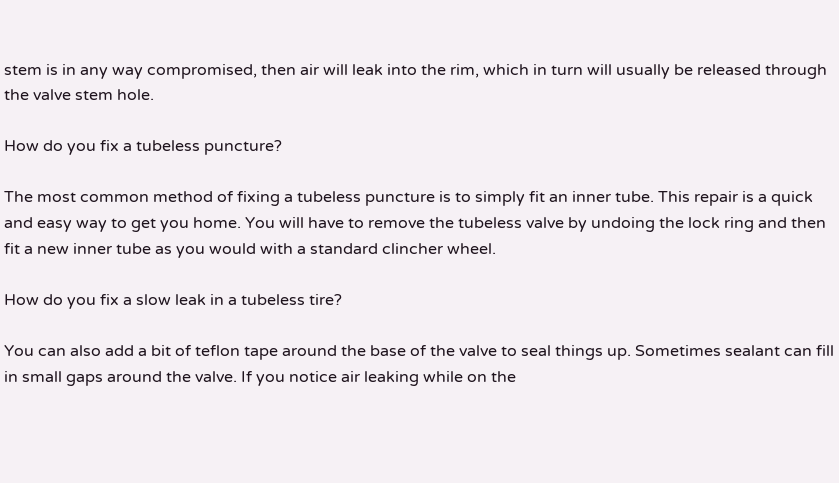stem is in any way compromised, then air will leak into the rim, which in turn will usually be released through the valve stem hole.

How do you fix a tubeless puncture?

The most common method of fixing a tubeless puncture is to simply fit an inner tube. This repair is a quick and easy way to get you home. You will have to remove the tubeless valve by undoing the lock ring and then fit a new inner tube as you would with a standard clincher wheel.

How do you fix a slow leak in a tubeless tire?

You can also add a bit of teflon tape around the base of the valve to seal things up. Sometimes sealant can fill in small gaps around the valve. If you notice air leaking while on the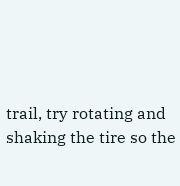trail, try rotating and shaking the tire so the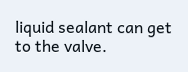liquid sealant can get to the valve.